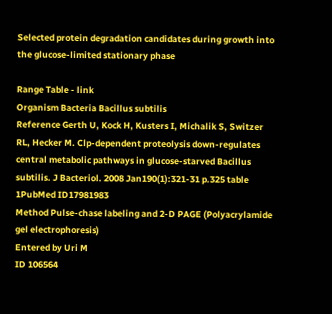Selected protein degradation candidates during growth into the glucose-limited stationary phase

Range Table - link
Organism Bacteria Bacillus subtilis
Reference Gerth U, Kock H, Kusters I, Michalik S, Switzer RL, Hecker M. Clp-dependent proteolysis down-regulates central metabolic pathways in glucose-starved Bacillus subtilis. J Bacteriol. 2008 Jan190(1):321-31 p.325 table 1PubMed ID17981983
Method Pulse-chase labeling and 2-D PAGE (Polyacrylamide gel electrophoresis)
Entered by Uri M
ID 106564